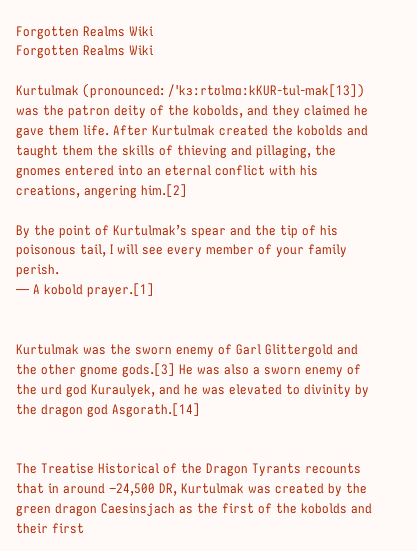Forgotten Realms Wiki
Forgotten Realms Wiki

Kurtulmak (pronounced: /ˈkɜːrtʊlmɑːkKUR-tul-mak[13]) was the patron deity of the kobolds, and they claimed he gave them life. After Kurtulmak created the kobolds and taught them the skills of thieving and pillaging, the gnomes entered into an eternal conflict with his creations, angering him.[2]

By the point of Kurtulmak’s spear and the tip of his poisonous tail, I will see every member of your family perish.
— A kobold prayer.[1]


Kurtulmak was the sworn enemy of Garl Glittergold and the other gnome gods.[3] He was also a sworn enemy of the urd god Kuraulyek, and he was elevated to divinity by the dragon god Asgorath.[14]


The Treatise Historical of the Dragon Tyrants recounts that in around −24,500 DR, Kurtulmak was created by the green dragon Caesinsjach as the first of the kobolds and their first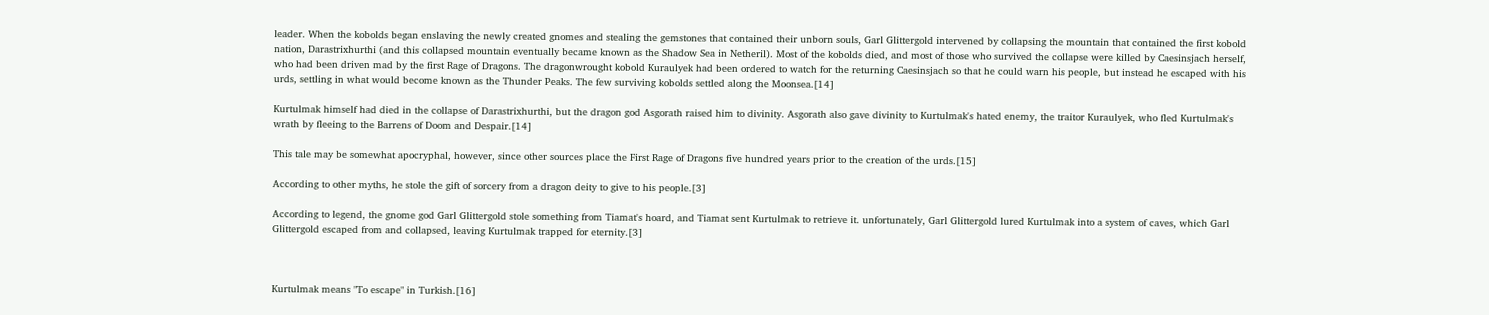leader. When the kobolds began enslaving the newly created gnomes and stealing the gemstones that contained their unborn souls, Garl Glittergold intervened by collapsing the mountain that contained the first kobold nation, Darastrixhurthi (and this collapsed mountain eventually became known as the Shadow Sea in Netheril). Most of the kobolds died, and most of those who survived the collapse were killed by Caesinsjach herself, who had been driven mad by the first Rage of Dragons. The dragonwrought kobold Kuraulyek had been ordered to watch for the returning Caesinsjach so that he could warn his people, but instead he escaped with his urds, settling in what would become known as the Thunder Peaks. The few surviving kobolds settled along the Moonsea.[14]

Kurtulmak himself had died in the collapse of Darastrixhurthi, but the dragon god Asgorath raised him to divinity. Asgorath also gave divinity to Kurtulmak's hated enemy, the traitor Kuraulyek, who fled Kurtulmak's wrath by fleeing to the Barrens of Doom and Despair.[14]

This tale may be somewhat apocryphal, however, since other sources place the First Rage of Dragons five hundred years prior to the creation of the urds.[15]

According to other myths, he stole the gift of sorcery from a dragon deity to give to his people.[3]

According to legend, the gnome god Garl Glittergold stole something from Tiamat's hoard, and Tiamat sent Kurtulmak to retrieve it. unfortunately, Garl Glittergold lured Kurtulmak into a system of caves, which Garl Glittergold escaped from and collapsed, leaving Kurtulmak trapped for eternity.[3]



Kurtulmak means "To escape" in Turkish.[16]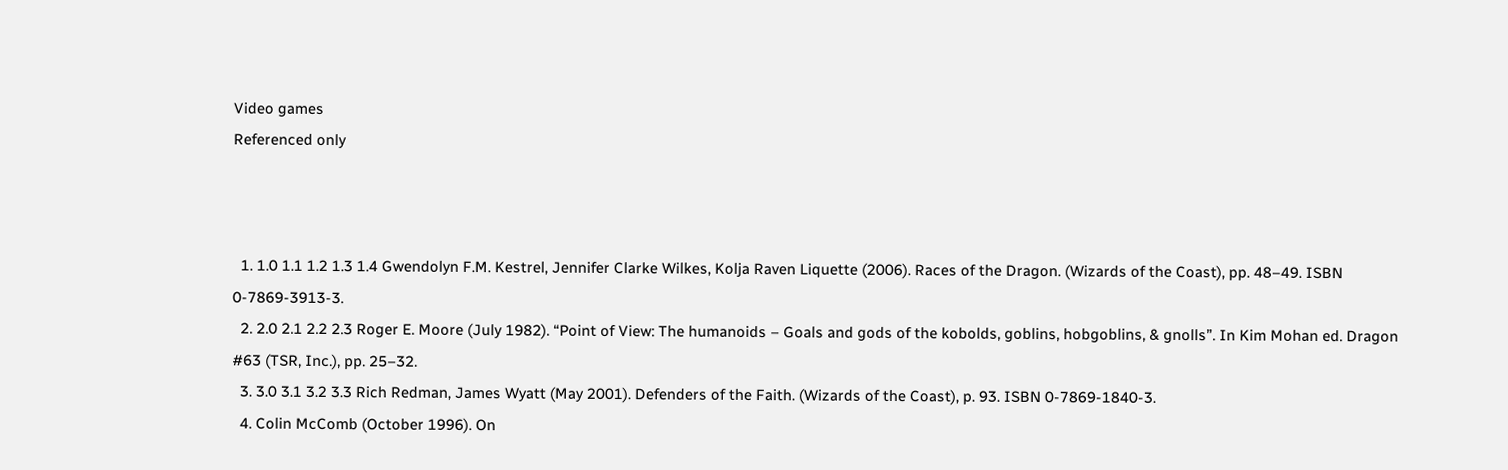Video games
Referenced only



  1. 1.0 1.1 1.2 1.3 1.4 Gwendolyn F.M. Kestrel, Jennifer Clarke Wilkes, Kolja Raven Liquette (2006). Races of the Dragon. (Wizards of the Coast), pp. 48–49. ISBN 0-7869-3913-3.
  2. 2.0 2.1 2.2 2.3 Roger E. Moore (July 1982). “Point of View: The humanoids – Goals and gods of the kobolds, goblins, hobgoblins, & gnolls”. In Kim Mohan ed. Dragon #63 (TSR, Inc.), pp. 25–32.
  3. 3.0 3.1 3.2 3.3 Rich Redman, James Wyatt (May 2001). Defenders of the Faith. (Wizards of the Coast), p. 93. ISBN 0-7869-1840-3.
  4. Colin McComb (October 1996). On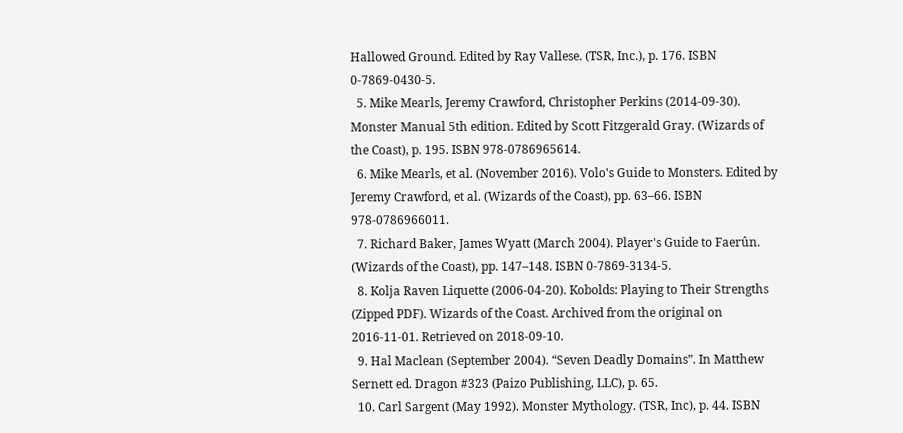Hallowed Ground. Edited by Ray Vallese. (TSR, Inc.), p. 176. ISBN 0-7869-0430-5.
  5. Mike Mearls, Jeremy Crawford, Christopher Perkins (2014-09-30). Monster Manual 5th edition. Edited by Scott Fitzgerald Gray. (Wizards of the Coast), p. 195. ISBN 978-0786965614.
  6. Mike Mearls, et al. (November 2016). Volo's Guide to Monsters. Edited by Jeremy Crawford, et al. (Wizards of the Coast), pp. 63–66. ISBN 978-0786966011.
  7. Richard Baker, James Wyatt (March 2004). Player's Guide to Faerûn. (Wizards of the Coast), pp. 147–148. ISBN 0-7869-3134-5.
  8. Kolja Raven Liquette (2006-04-20). Kobolds: Playing to Their Strengths (Zipped PDF). Wizards of the Coast. Archived from the original on 2016-11-01. Retrieved on 2018-09-10.
  9. Hal Maclean (September 2004). “Seven Deadly Domains”. In Matthew Sernett ed. Dragon #323 (Paizo Publishing, LLC), p. 65.
  10. Carl Sargent (May 1992). Monster Mythology. (TSR, Inc), p. 44. ISBN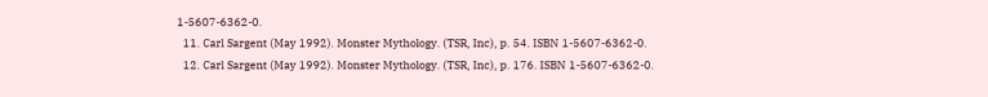1-5607-6362-0.
  11. Carl Sargent (May 1992). Monster Mythology. (TSR, Inc), p. 54. ISBN 1-5607-6362-0.
  12. Carl Sargent (May 1992). Monster Mythology. (TSR, Inc), p. 176. ISBN 1-5607-6362-0.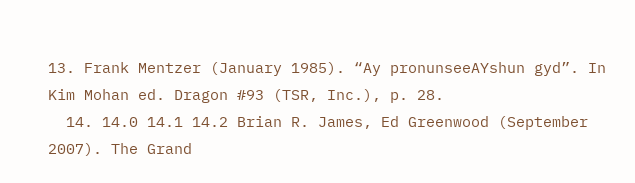13. Frank Mentzer (January 1985). “Ay pronunseeAYshun gyd”. In Kim Mohan ed. Dragon #93 (TSR, Inc.), p. 28.
  14. 14.0 14.1 14.2 Brian R. James, Ed Greenwood (September 2007). The Grand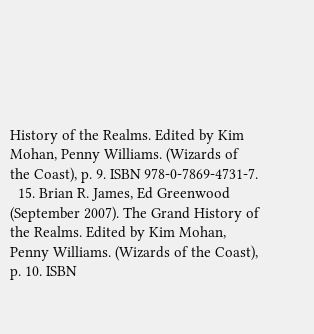History of the Realms. Edited by Kim Mohan, Penny Williams. (Wizards of the Coast), p. 9. ISBN 978-0-7869-4731-7.
  15. Brian R. James, Ed Greenwood (September 2007). The Grand History of the Realms. Edited by Kim Mohan, Penny Williams. (Wizards of the Coast), p. 10. ISBN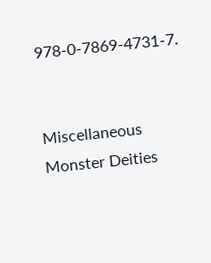978-0-7869-4731-7.


Miscellaneous Monster Deities